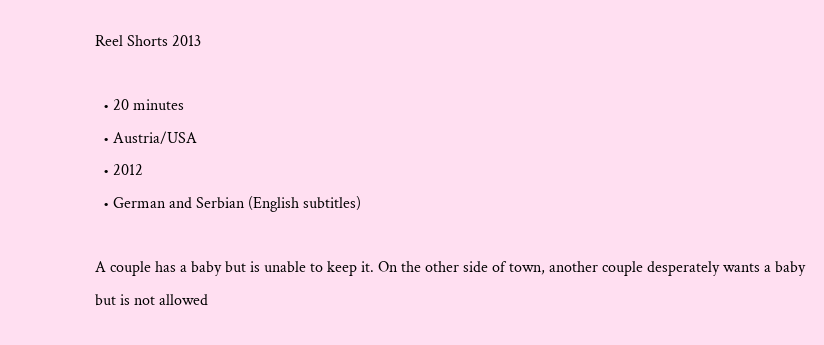Reel Shorts 2013

  • 20 minutes
  • Austria/USA
  • 2012
  • German and Serbian (English subtitles)

A couple has a baby but is unable to keep it. On the other side of town, another couple desperately wants a baby but is not allowed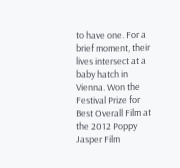to have one. For a brief moment, their lives intersect at a baby hatch in Vienna. Won the Festival Prize for Best Overall Film at the 2012 Poppy Jasper Film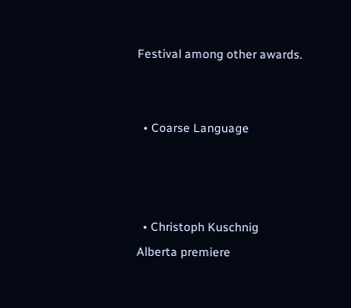Festival among other awards.


  • Coarse Language



  • Christoph Kuschnig
Alberta premiere